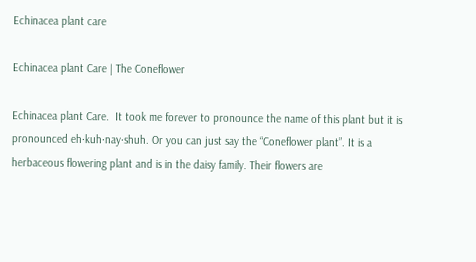Echinacea plant care

Echinacea plant Care | The Coneflower

Echinacea plant Care.  It took me forever to pronounce the name of this plant but it is pronounced eh·kuh·nay·shuh. Or you can just say the “Coneflower plant”. It is a herbaceous flowering plant and is in the daisy family. Their flowers are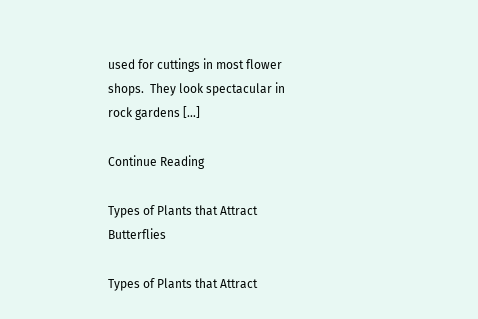used for cuttings in most flower shops.  They look spectacular in rock gardens […]

Continue Reading

Types of Plants that Attract Butterflies

Types of Plants that Attract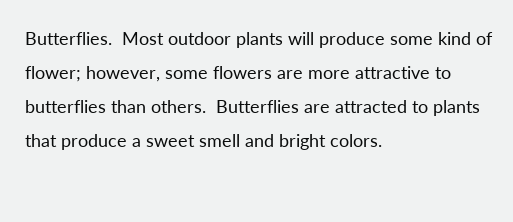Butterflies.  Most outdoor plants will produce some kind of flower; however, some flowers are more attractive to butterflies than others.  Butterflies are attracted to plants that produce a sweet smell and bright colors.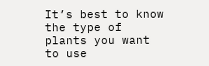It’s best to know the type of plants you want to use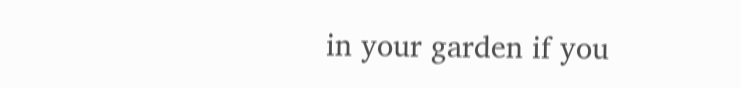in your garden if you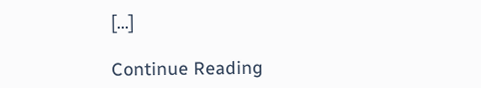[…]

Continue Reading